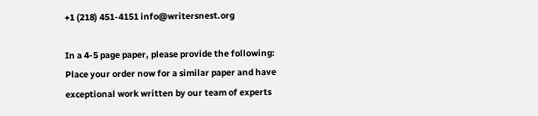+1 (218) 451-4151 info@writersnest.org

In a 4-5 page paper, please provide the following:
Place your order now for a similar paper and have exceptional work written by our team of experts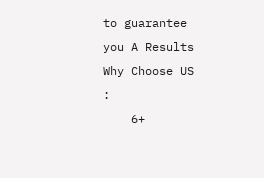to guarantee you A Results
Why Choose US   :
    6+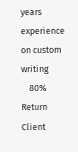years experience on custom writing
    80% Return Client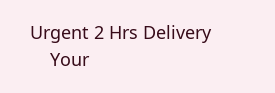Urgent 2 Hrs Delivery
    Your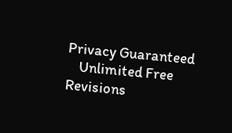Privacy Guaranteed
    Unlimited Free Revisions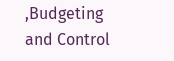,Budgeting and Control